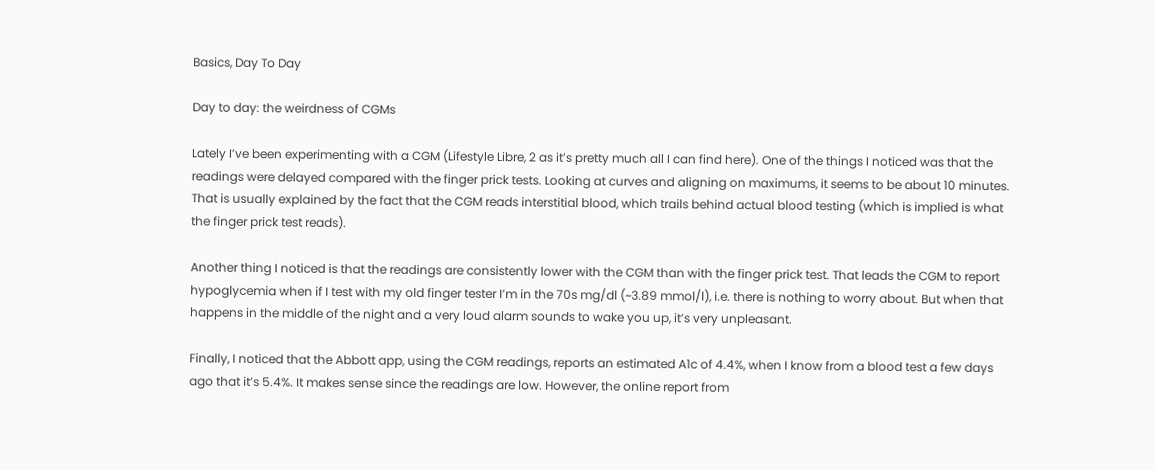Basics, Day To Day

Day to day: the weirdness of CGMs

Lately I’ve been experimenting with a CGM (Lifestyle Libre, 2 as it’s pretty much all I can find here). One of the things I noticed was that the readings were delayed compared with the finger prick tests. Looking at curves and aligning on maximums, it seems to be about 10 minutes. That is usually explained by the fact that the CGM reads interstitial blood, which trails behind actual blood testing (which is implied is what the finger prick test reads).

Another thing I noticed is that the readings are consistently lower with the CGM than with the finger prick test. That leads the CGM to report hypoglycemia when if I test with my old finger tester I’m in the 70s mg/dl (~3.89 mmol/l), i.e. there is nothing to worry about. But when that happens in the middle of the night and a very loud alarm sounds to wake you up, it’s very unpleasant.

Finally, I noticed that the Abbott app, using the CGM readings, reports an estimated A1c of 4.4%, when I know from a blood test a few days ago that it’s 5.4%. It makes sense since the readings are low. However, the online report from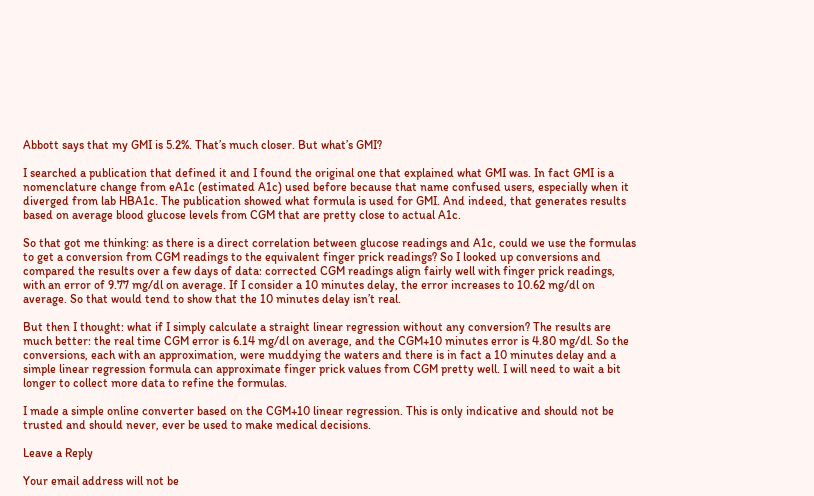Abbott says that my GMI is 5.2%. That’s much closer. But what’s GMI?

I searched a publication that defined it and I found the original one that explained what GMI was. In fact GMI is a nomenclature change from eA1c (estimated A1c) used before because that name confused users, especially when it diverged from lab HBA1c. The publication showed what formula is used for GMI. And indeed, that generates results based on average blood glucose levels from CGM that are pretty close to actual A1c.

So that got me thinking: as there is a direct correlation between glucose readings and A1c, could we use the formulas to get a conversion from CGM readings to the equivalent finger prick readings? So I looked up conversions and compared the results over a few days of data: corrected CGM readings align fairly well with finger prick readings, with an error of 9.77 mg/dl on average. If I consider a 10 minutes delay, the error increases to 10.62 mg/dl on average. So that would tend to show that the 10 minutes delay isn’t real.

But then I thought: what if I simply calculate a straight linear regression without any conversion? The results are much better: the real time CGM error is 6.14 mg/dl on average, and the CGM+10 minutes error is 4.80 mg/dl. So the conversions, each with an approximation, were muddying the waters and there is in fact a 10 minutes delay and a simple linear regression formula can approximate finger prick values from CGM pretty well. I will need to wait a bit longer to collect more data to refine the formulas.

I made a simple online converter based on the CGM+10 linear regression. This is only indicative and should not be trusted and should never, ever be used to make medical decisions.

Leave a Reply

Your email address will not be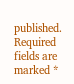published. Required fields are marked *